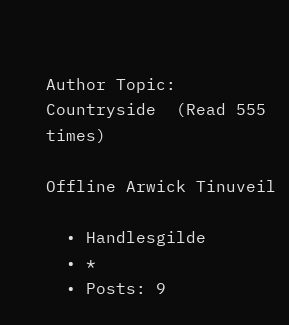Author Topic: Countryside  (Read 555 times)

Offline Arwick Tinuveil

  • Handlesgilde
  • *
  • Posts: 9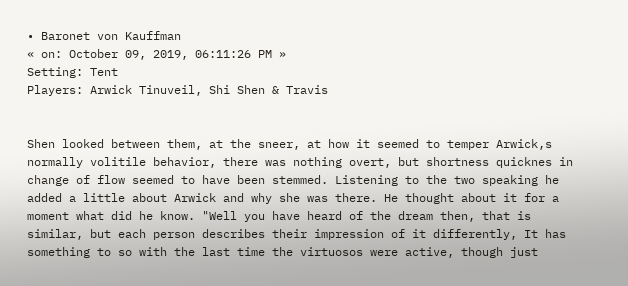• Baronet von Kauffman
« on: October 09, 2019, 06:11:26 PM »
Setting: Tent
Players: Arwick Tinuveil, Shi Shen & Travis


Shen looked between them, at the sneer, at how it seemed to temper Arwick,s normally volitile behavior, there was nothing overt, but shortness quicknes in change of flow seemed to have been stemmed. Listening to the two speaking he added a little about Arwick and why she was there. He thought about it for a moment what did he know. "Well you have heard of the dream then, that is similar, but each person describes their impression of it differently, It has something to so with the last time the virtuosos were active, though just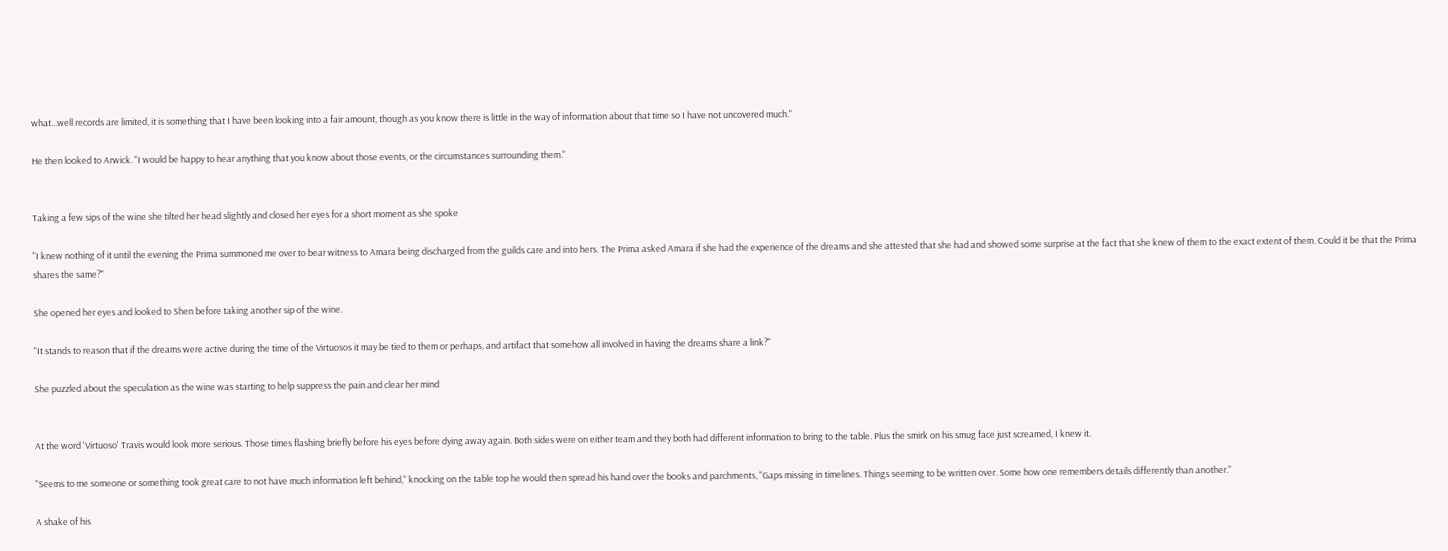what...well records are limited, it is something that I have been looking into a fair amount, though as you know there is little in the way of information about that time so I have not uncovered much."

He then looked to Arwick. "I would be happy to hear anything that you know about those events, or the circumstances surrounding them."


Taking a few sips of the wine she tilted her head slightly and closed her eyes for a short moment as she spoke

"I knew nothing of it until the evening the Prima summoned me over to bear witness to Amara being discharged from the guilds care and into hers. The Prima asked Amara if she had the experience of the dreams and she attested that she had and showed some surprise at the fact that she knew of them to the exact extent of them. Could it be that the Prima shares the same?"

She opened her eyes and looked to Shen before taking another sip of the wine.

"It stands to reason that if the dreams were active during the time of the Virtuosos it may be tied to them or perhaps, and artifact that somehow all involved in having the dreams share a link?"

She puzzled about the speculation as the wine was starting to help suppress the pain and clear her mind


At the word 'Virtuoso' Travis would look more serious. Those times flashing briefly before his eyes before dying away again. Both sides were on either team and they both had different information to bring to the table. Plus the smirk on his smug face just screamed, I knew it.

"Seems to me someone or something took great care to not have much information left behind," knocking on the table top he would then spread his hand over the books and parchments, "Gaps missing in timelines. Things seeming to be written over. Some how one remembers details differently than another."

A shake of his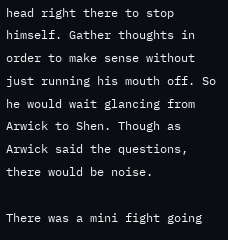head right there to stop himself. Gather thoughts in order to make sense without just running his mouth off. So he would wait glancing from Arwick to Shen. Though as Arwick said the questions, there would be noise.

There was a mini fight going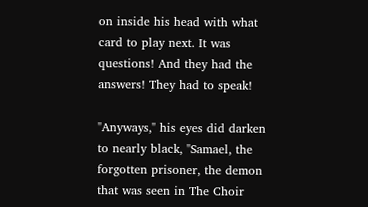on inside his head with what card to play next. It was questions! And they had the answers! They had to speak!

"Anyways," his eyes did darken to nearly black, "Samael, the forgotten prisoner, the demon that was seen in The Choir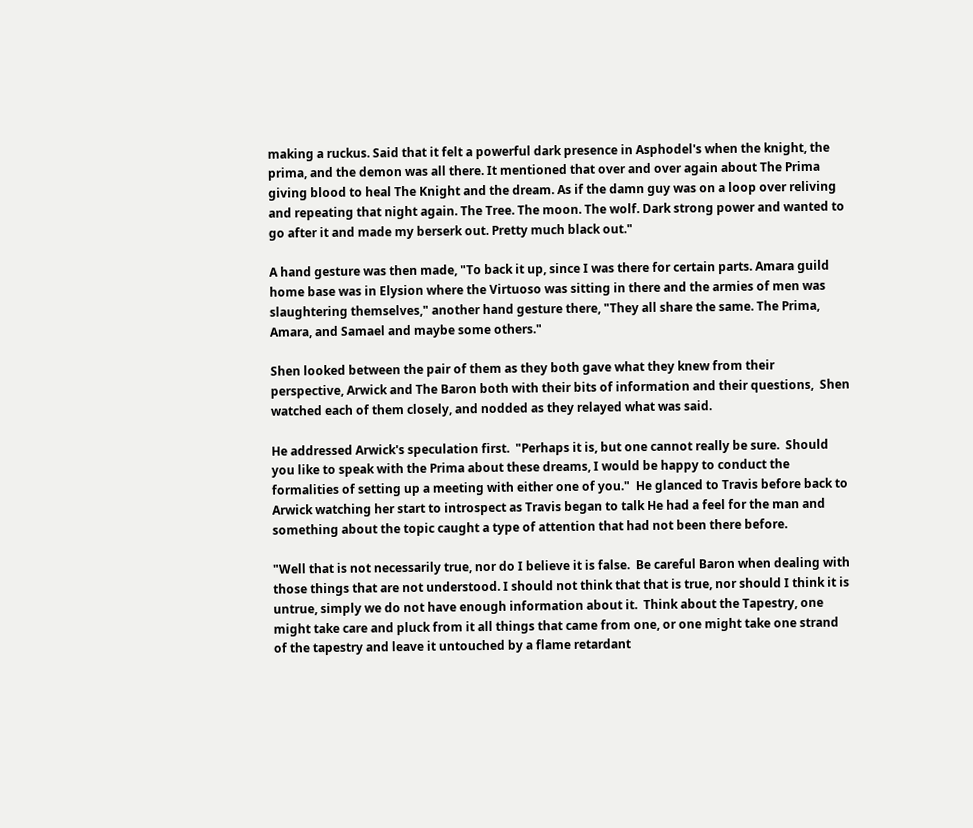making a ruckus. Said that it felt a powerful dark presence in Asphodel's when the knight, the prima, and the demon was all there. It mentioned that over and over again about The Prima giving blood to heal The Knight and the dream. As if the damn guy was on a loop over reliving and repeating that night again. The Tree. The moon. The wolf. Dark strong power and wanted to go after it and made my berserk out. Pretty much black out."

A hand gesture was then made, "To back it up, since I was there for certain parts. Amara guild home base was in Elysion where the Virtuoso was sitting in there and the armies of men was slaughtering themselves," another hand gesture there, "They all share the same. The Prima, Amara, and Samael and maybe some others."

Shen looked between the pair of them as they both gave what they knew from their perspective, Arwick and The Baron both with their bits of information and their questions,  Shen watched each of them closely, and nodded as they relayed what was said.

He addressed Arwick's speculation first.  "Perhaps it is, but one cannot really be sure.  Should you like to speak with the Prima about these dreams, I would be happy to conduct the formalities of setting up a meeting with either one of you."  He glanced to Travis before back to Arwick watching her start to introspect as Travis began to talk He had a feel for the man and something about the topic caught a type of attention that had not been there before.

"Well that is not necessarily true, nor do I believe it is false.  Be careful Baron when dealing with those things that are not understood. I should not think that that is true, nor should I think it is untrue, simply we do not have enough information about it.  Think about the Tapestry, one might take care and pluck from it all things that came from one, or one might take one strand of the tapestry and leave it untouched by a flame retardant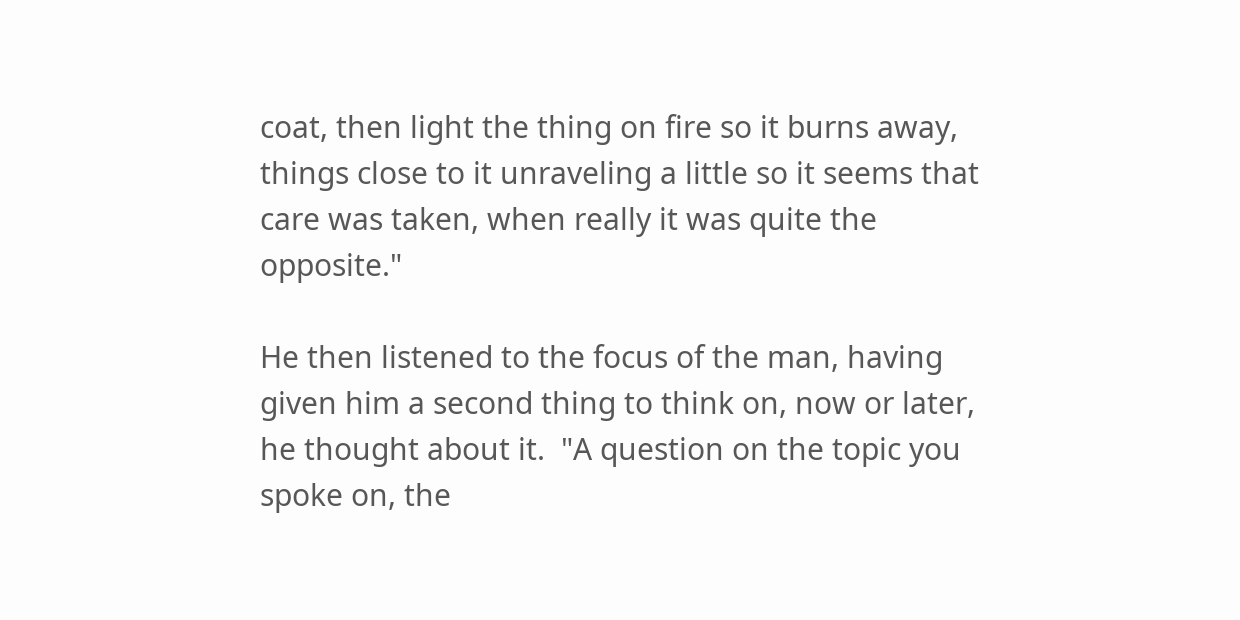coat, then light the thing on fire so it burns away, things close to it unraveling a little so it seems that care was taken, when really it was quite the opposite."

He then listened to the focus of the man, having given him a second thing to think on, now or later,  he thought about it.  "A question on the topic you spoke on, the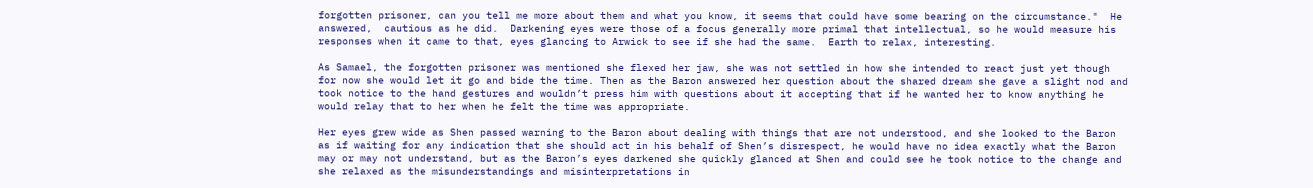forgotten prisoner, can you tell me more about them and what you know, it seems that could have some bearing on the circumstance."  He answered,  cautious as he did.  Darkening eyes were those of a focus generally more primal that intellectual, so he would measure his responses when it came to that, eyes glancing to Arwick to see if she had the same.  Earth to relax, interesting.

As Samael, the forgotten prisoner was mentioned she flexed her jaw, she was not settled in how she intended to react just yet though for now she would let it go and bide the time. Then as the Baron answered her question about the shared dream she gave a slight nod and took notice to the hand gestures and wouldn’t press him with questions about it accepting that if he wanted her to know anything he would relay that to her when he felt the time was appropriate.

Her eyes grew wide as Shen passed warning to the Baron about dealing with things that are not understood, and she looked to the Baron as if waiting for any indication that she should act in his behalf of Shen’s disrespect, he would have no idea exactly what the Baron may or may not understand, but as the Baron’s eyes darkened she quickly glanced at Shen and could see he took notice to the change and she relaxed as the misunderstandings and misinterpretations in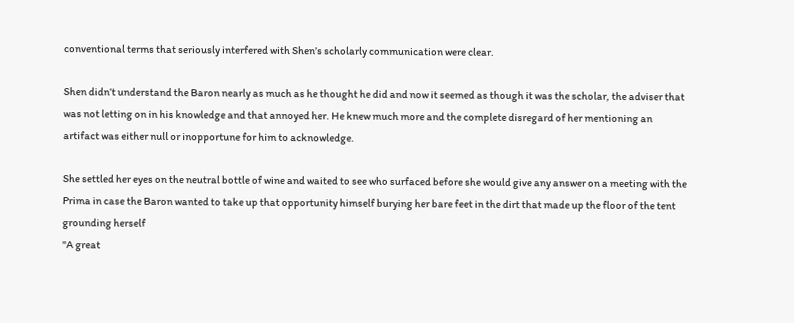conventional terms that seriously interfered with Shen’s scholarly communication were clear.

Shen didn’t understand the Baron nearly as much as he thought he did and now it seemed as though it was the scholar, the adviser that was not letting on in his knowledge and that annoyed her. He knew much more and the complete disregard of her mentioning an artifact was either null or inopportune for him to acknowledge.

She settled her eyes on the neutral bottle of wine and waited to see who surfaced before she would give any answer on a meeting with the Prima in case the Baron wanted to take up that opportunity himself burying her bare feet in the dirt that made up the floor of the tent grounding herself
"A great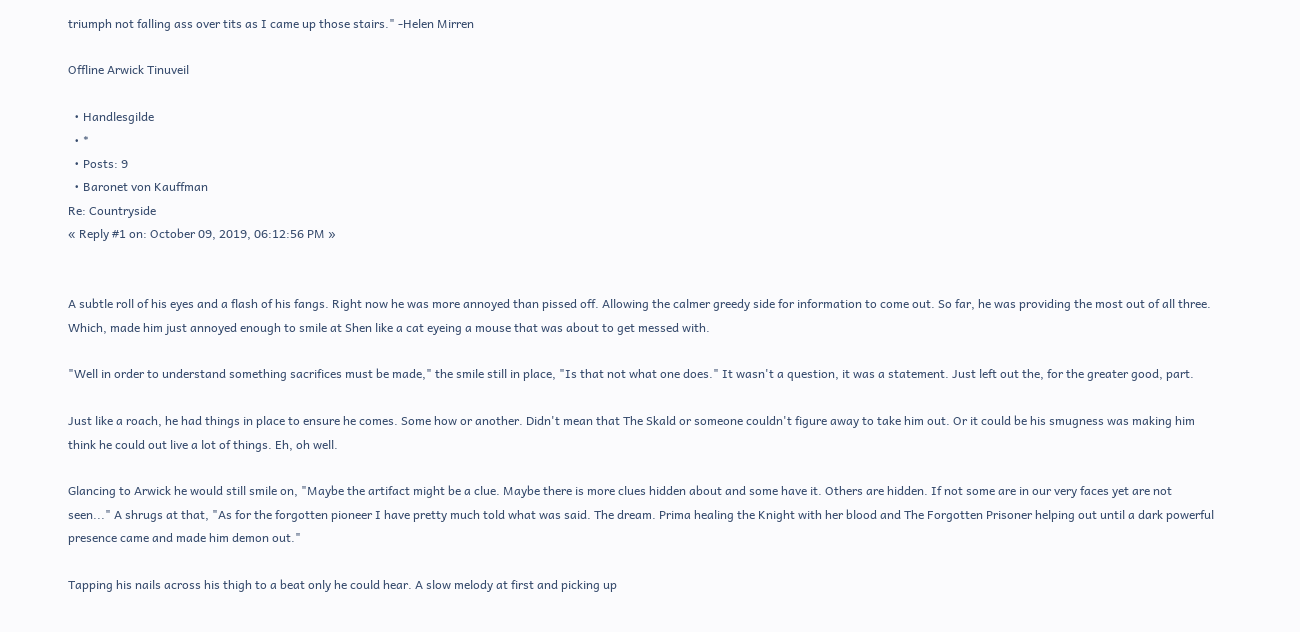triumph not falling ass over tits as I came up those stairs." -Helen Mirren

Offline Arwick Tinuveil

  • Handlesgilde
  • *
  • Posts: 9
  • Baronet von Kauffman
Re: Countryside
« Reply #1 on: October 09, 2019, 06:12:56 PM »


A subtle roll of his eyes and a flash of his fangs. Right now he was more annoyed than pissed off. Allowing the calmer greedy side for information to come out. So far, he was providing the most out of all three. Which, made him just annoyed enough to smile at Shen like a cat eyeing a mouse that was about to get messed with.

"Well in order to understand something sacrifices must be made," the smile still in place, "Is that not what one does." It wasn't a question, it was a statement. Just left out the, for the greater good, part.

Just like a roach, he had things in place to ensure he comes. Some how or another. Didn't mean that The Skald or someone couldn't figure away to take him out. Or it could be his smugness was making him think he could out live a lot of things. Eh, oh well.

Glancing to Arwick he would still smile on, "Maybe the artifact might be a clue. Maybe there is more clues hidden about and some have it. Others are hidden. If not some are in our very faces yet are not seen..." A shrugs at that, "As for the forgotten pioneer I have pretty much told what was said. The dream. Prima healing the Knight with her blood and The Forgotten Prisoner helping out until a dark powerful presence came and made him demon out."

Tapping his nails across his thigh to a beat only he could hear. A slow melody at first and picking up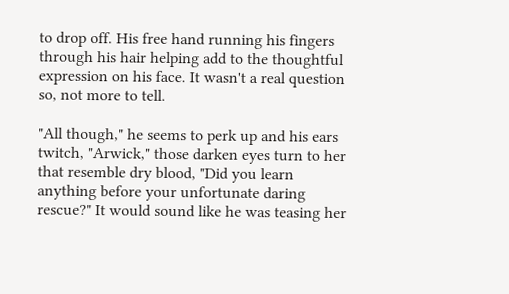to drop off. His free hand running his fingers through his hair helping add to the thoughtful expression on his face. It wasn't a real question so, not more to tell.

"All though," he seems to perk up and his ears twitch, "Arwick," those darken eyes turn to her that resemble dry blood, "Did you learn anything before your unfortunate daring rescue?" It would sound like he was teasing her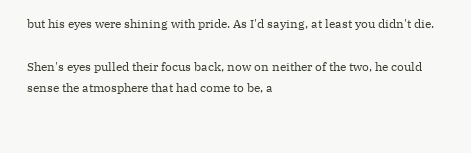but his eyes were shining with pride. As I'd saying, at least you didn't die.

Shen's eyes pulled their focus back, now on neither of the two, he could sense the atmosphere that had come to be, a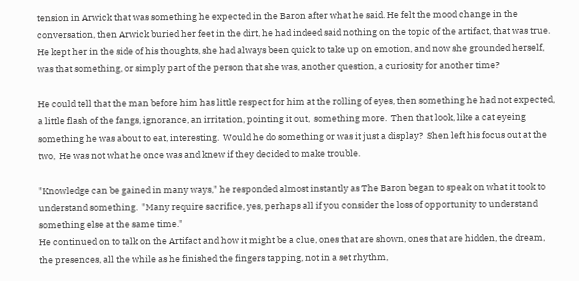tension in Arwick that was something he expected in the Baron after what he said. He felt the mood change in the conversation, then Arwick buried her feet in the dirt, he had indeed said nothing on the topic of the artifact, that was true.  He kept her in the side of his thoughts, she had always been quick to take up on emotion, and now she grounded herself, was that something, or simply part of the person that she was, another question, a curiosity for another time?

He could tell that the man before him has little respect for him at the rolling of eyes, then something he had not expected, a little flash of the fangs, ignorance, an irritation, pointing it out,  something more.  Then that look, like a cat eyeing something he was about to eat, interesting.  Would he do something or was it just a display?  Shen left his focus out at the two,  He was not what he once was and knew if they decided to make trouble.

"Knowledge can be gained in many ways," he responded almost instantly as The Baron began to speak on what it took to understand something.  "Many require sacrifice, yes, perhaps all if you consider the loss of opportunity to understand something else at the same time."
He continued on to talk on the Artifact and how it might be a clue, ones that are shown, ones that are hidden, the dream, the presences, all the while as he finished the fingers tapping, not in a set rhythm,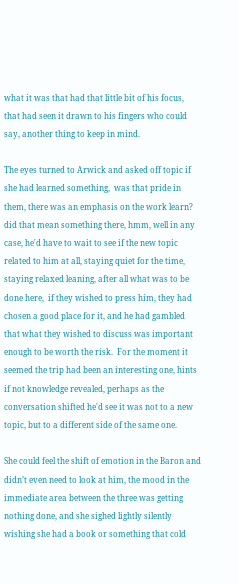what it was that had that little bit of his focus, that had seen it drawn to his fingers who could say, another thing to keep in mind.

The eyes turned to Arwick and asked off topic if she had learned something,  was that pride in them, there was an emphasis on the work learn?  did that mean something there, hmm, well in any case, he'd have to wait to see if the new topic related to him at all, staying quiet for the time, staying relaxed leaning, after all what was to be done here,  if they wished to press him, they had chosen a good place for it, and he had gambled that what they wished to discuss was important enough to be worth the risk.  For the moment it seemed the trip had been an interesting one, hints if not knowledge revealed, perhaps as the conversation shifted he'd see it was not to a new topic, but to a different side of the same one.

She could feel the shift of emotion in the Baron and didn’t even need to look at him, the mood in the immediate area between the three was getting nothing done, and she sighed lightly silently wishing she had a book or something that cold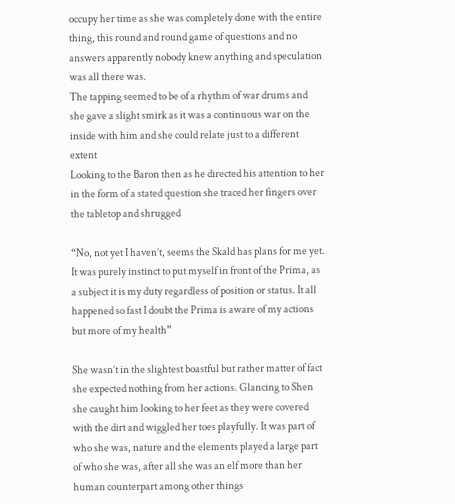occupy her time as she was completely done with the entire thing, this round and round game of questions and no answers apparently nobody knew anything and speculation was all there was.
The tapping seemed to be of a rhythm of war drums and she gave a slight smirk as it was a continuous war on the inside with him and she could relate just to a different extent
Looking to the Baron then as he directed his attention to her in the form of a stated question she traced her fingers over the tabletop and shrugged

“No, not yet I haven’t, seems the Skald has plans for me yet. It was purely instinct to put myself in front of the Prima, as a subject it is my duty regardless of position or status. It all happened so fast I doubt the Prima is aware of my actions but more of my health”

She wasn’t in the slightest boastful but rather matter of fact she expected nothing from her actions. Glancing to Shen she caught him looking to her feet as they were covered with the dirt and wiggled her toes playfully. It was part of who she was, nature and the elements played a large part of who she was, after all she was an elf more than her human counterpart among other things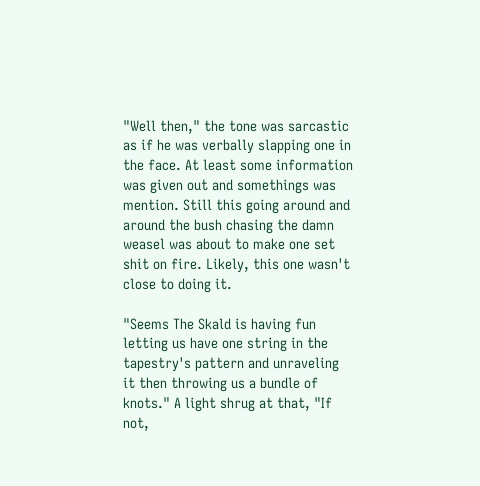"Well then," the tone was sarcastic as if he was verbally slapping one in the face. At least some information was given out and somethings was mention. Still this going around and around the bush chasing the damn weasel was about to make one set shit on fire. Likely, this one wasn't close to doing it.

"Seems The Skald is having fun letting us have one string in the tapestry's pattern and unraveling it then throwing us a bundle of knots." A light shrug at that, "If not,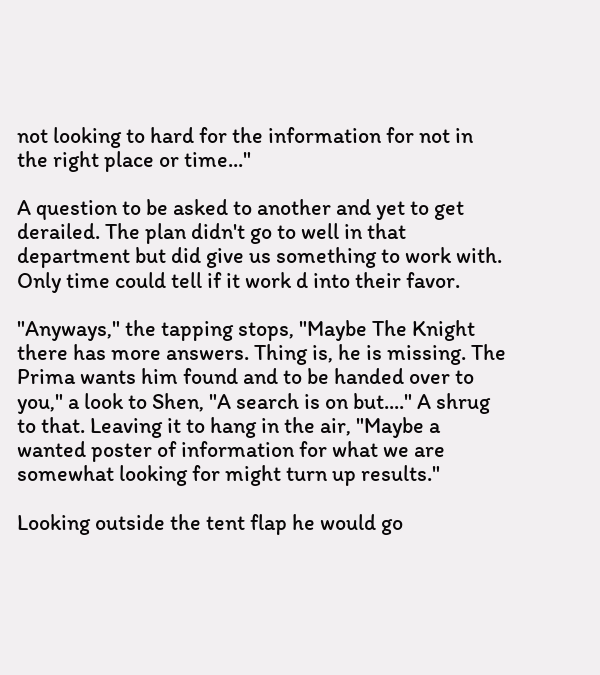not looking to hard for the information for not in the right place or time..."

A question to be asked to another and yet to get derailed. The plan didn't go to well in that department but did give us something to work with. Only time could tell if it work d into their favor.

"Anyways," the tapping stops, "Maybe The Knight there has more answers. Thing is, he is missing. The Prima wants him found and to be handed over to you," a look to Shen, "A search is on but...." A shrug to that. Leaving it to hang in the air, "Maybe a wanted poster of information for what we are somewhat looking for might turn up results."

Looking outside the tent flap he would go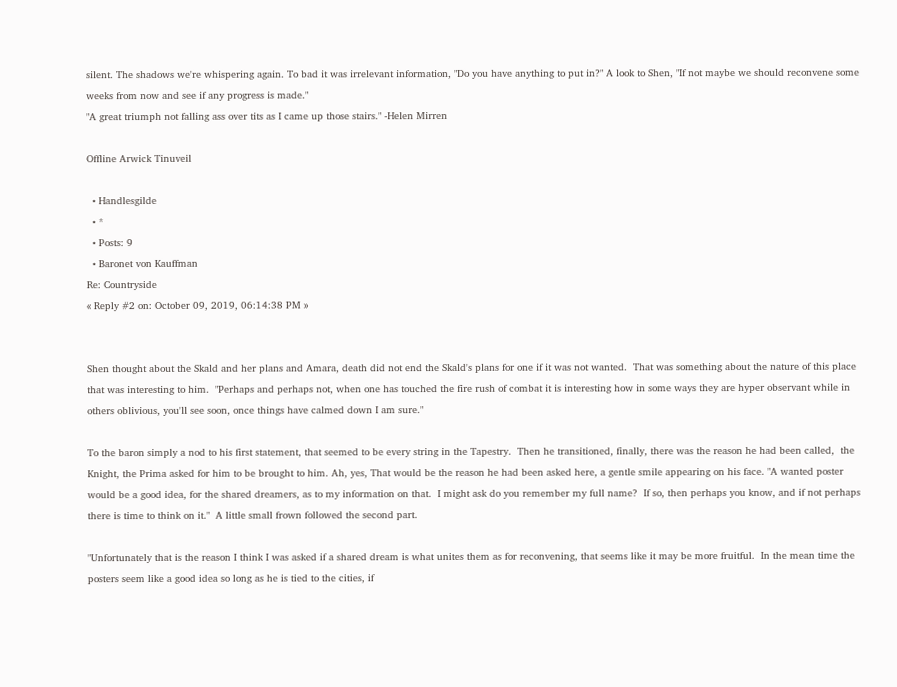silent. The shadows we're whispering again. To bad it was irrelevant information, "Do you have anything to put in?" A look to Shen, "If not maybe we should reconvene some weeks from now and see if any progress is made."
"A great triumph not falling ass over tits as I came up those stairs." -Helen Mirren

Offline Arwick Tinuveil

  • Handlesgilde
  • *
  • Posts: 9
  • Baronet von Kauffman
Re: Countryside
« Reply #2 on: October 09, 2019, 06:14:38 PM »


Shen thought about the Skald and her plans and Amara, death did not end the Skald's plans for one if it was not wanted.  That was something about the nature of this place that was interesting to him.  "Perhaps and perhaps not, when one has touched the fire rush of combat it is interesting how in some ways they are hyper observant while in others oblivious, you'll see soon, once things have calmed down I am sure."

To the baron simply a nod to his first statement, that seemed to be every string in the Tapestry.  Then he transitioned, finally, there was the reason he had been called,  the Knight, the Prima asked for him to be brought to him. Ah, yes, That would be the reason he had been asked here, a gentle smile appearing on his face. "A wanted poster would be a good idea, for the shared dreamers, as to my information on that.  I might ask do you remember my full name?  If so, then perhaps you know, and if not perhaps there is time to think on it."  A little small frown followed the second part.

"Unfortunately that is the reason I think I was asked if a shared dream is what unites them as for reconvening, that seems like it may be more fruitful.  In the mean time the posters seem like a good idea so long as he is tied to the cities, if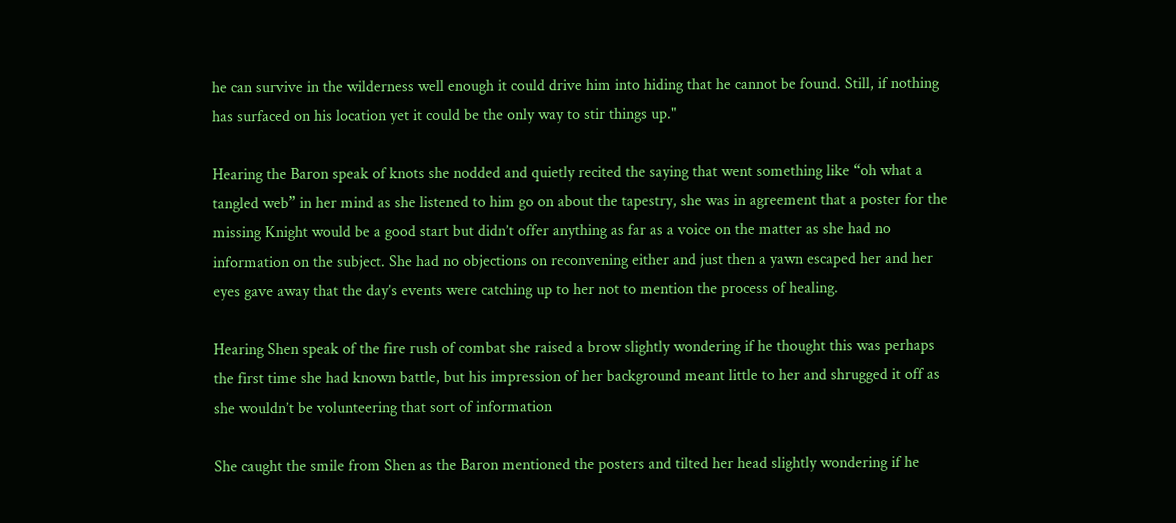he can survive in the wilderness well enough it could drive him into hiding that he cannot be found. Still, if nothing has surfaced on his location yet it could be the only way to stir things up."

Hearing the Baron speak of knots she nodded and quietly recited the saying that went something like “oh what a tangled web” in her mind as she listened to him go on about the tapestry, she was in agreement that a poster for the missing Knight would be a good start but didn’t offer anything as far as a voice on the matter as she had no information on the subject. She had no objections on reconvening either and just then a yawn escaped her and her eyes gave away that the day’s events were catching up to her not to mention the process of healing.

Hearing Shen speak of the fire rush of combat she raised a brow slightly wondering if he thought this was perhaps the first time she had known battle, but his impression of her background meant little to her and shrugged it off as she wouldn’t be volunteering that sort of information

She caught the smile from Shen as the Baron mentioned the posters and tilted her head slightly wondering if he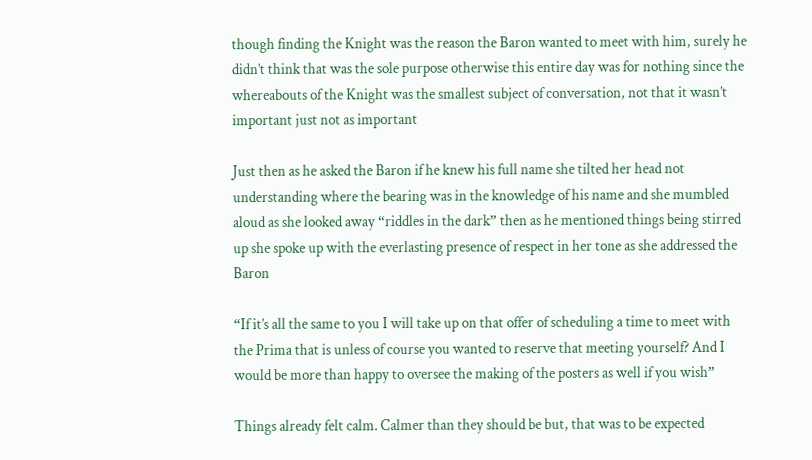though finding the Knight was the reason the Baron wanted to meet with him, surely he didn’t think that was the sole purpose otherwise this entire day was for nothing since the whereabouts of the Knight was the smallest subject of conversation, not that it wasn’t important just not as important

Just then as he asked the Baron if he knew his full name she tilted her head not understanding where the bearing was in the knowledge of his name and she mumbled aloud as she looked away “riddles in the dark” then as he mentioned things being stirred up she spoke up with the everlasting presence of respect in her tone as she addressed the Baron

“If it’s all the same to you I will take up on that offer of scheduling a time to meet with the Prima that is unless of course you wanted to reserve that meeting yourself? And I would be more than happy to oversee the making of the posters as well if you wish”

Things already felt calm. Calmer than they should be but, that was to be expected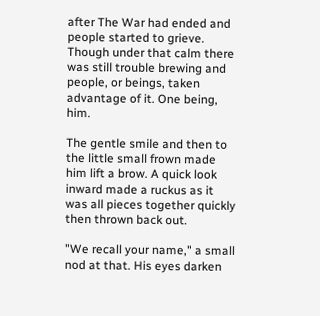after The War had ended and people started to grieve. Though under that calm there was still trouble brewing and people, or beings, taken advantage of it. One being, him.

The gentle smile and then to the little small frown made him lift a brow. A quick look inward made a ruckus as it was all pieces together quickly then thrown back out.

"We recall your name," a small nod at that. His eyes darken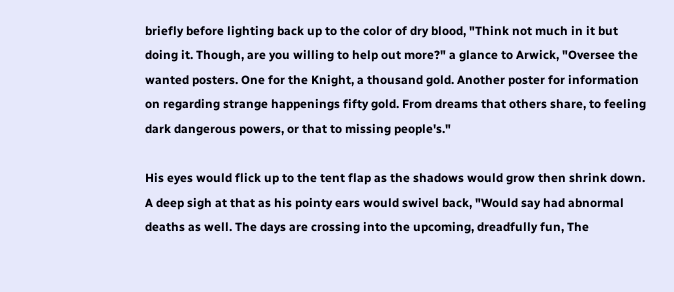briefly before lighting back up to the color of dry blood, "Think not much in it but doing it. Though, are you willing to help out more?" a glance to Arwick, "Oversee the wanted posters. One for the Knight, a thousand gold. Another poster for information on regarding strange happenings fifty gold. From dreams that others share, to feeling dark dangerous powers, or that to missing people's."

His eyes would flick up to the tent flap as the shadows would grow then shrink down. A deep sigh at that as his pointy ears would swivel back, "Would say had abnormal deaths as well. The days are crossing into the upcoming, dreadfully fun, The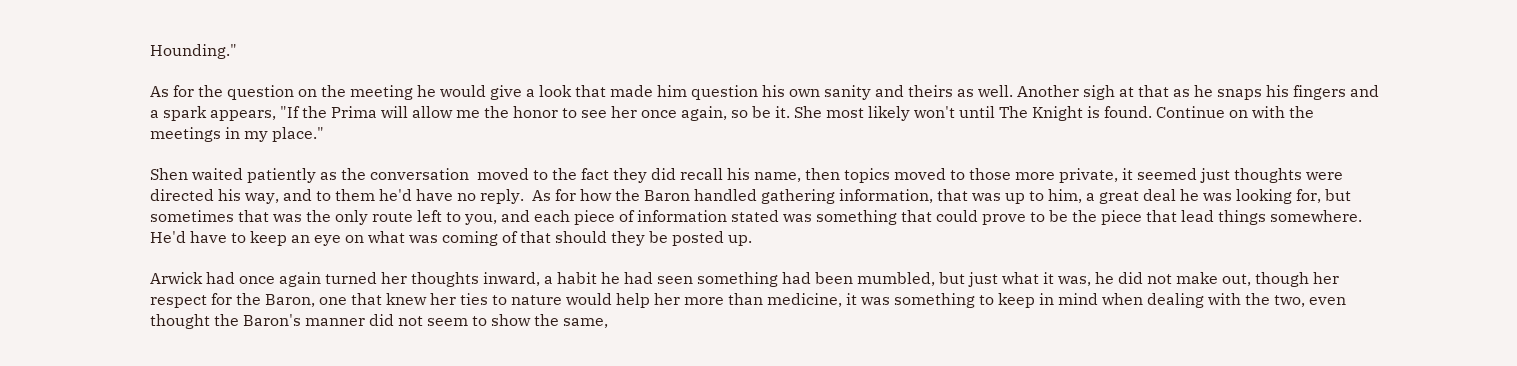Hounding."

As for the question on the meeting he would give a look that made him question his own sanity and theirs as well. Another sigh at that as he snaps his fingers and a spark appears, "If the Prima will allow me the honor to see her once again, so be it. She most likely won't until The Knight is found. Continue on with the meetings in my place."

Shen waited patiently as the conversation  moved to the fact they did recall his name, then topics moved to those more private, it seemed just thoughts were directed his way, and to them he'd have no reply.  As for how the Baron handled gathering information, that was up to him, a great deal he was looking for, but sometimes that was the only route left to you, and each piece of information stated was something that could prove to be the piece that lead things somewhere.  He'd have to keep an eye on what was coming of that should they be posted up.

Arwick had once again turned her thoughts inward, a habit he had seen something had been mumbled, but just what it was, he did not make out, though her respect for the Baron, one that knew her ties to nature would help her more than medicine, it was something to keep in mind when dealing with the two, even thought the Baron's manner did not seem to show the same,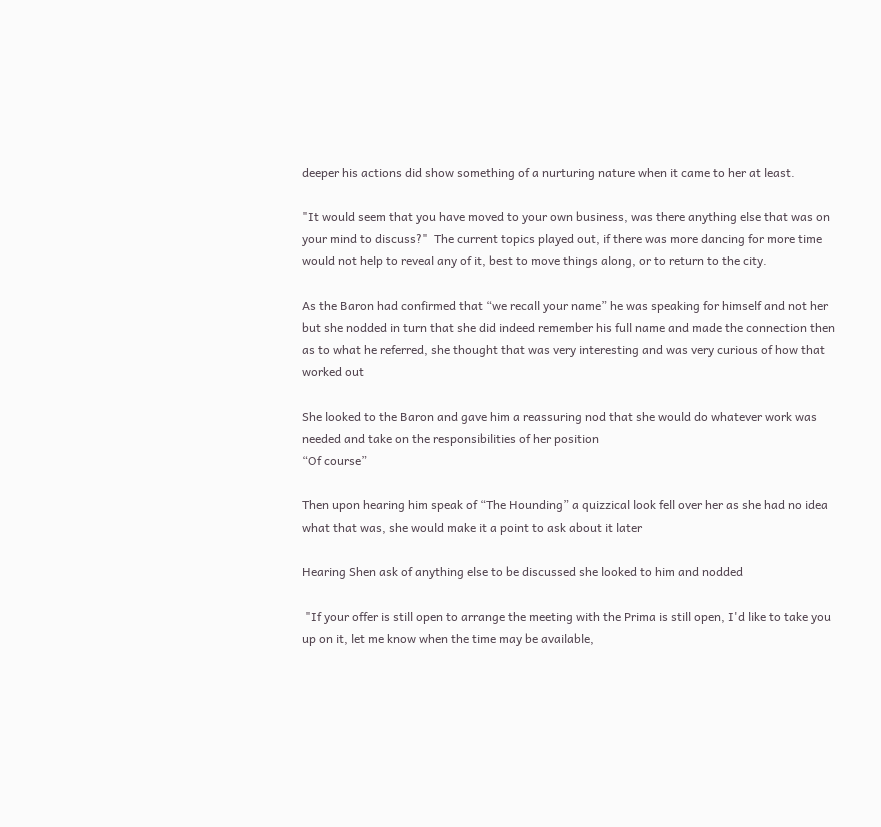deeper his actions did show something of a nurturing nature when it came to her at least.

"It would seem that you have moved to your own business, was there anything else that was on your mind to discuss?"  The current topics played out, if there was more dancing for more time would not help to reveal any of it, best to move things along, or to return to the city.

As the Baron had confirmed that “we recall your name” he was speaking for himself and not her but she nodded in turn that she did indeed remember his full name and made the connection then as to what he referred, she thought that was very interesting and was very curious of how that worked out

She looked to the Baron and gave him a reassuring nod that she would do whatever work was needed and take on the responsibilities of her position
“Of course”

Then upon hearing him speak of “The Hounding” a quizzical look fell over her as she had no idea what that was, she would make it a point to ask about it later

Hearing Shen ask of anything else to be discussed she looked to him and nodded

 "If your offer is still open to arrange the meeting with the Prima is still open, I'd like to take you up on it, let me know when the time may be available,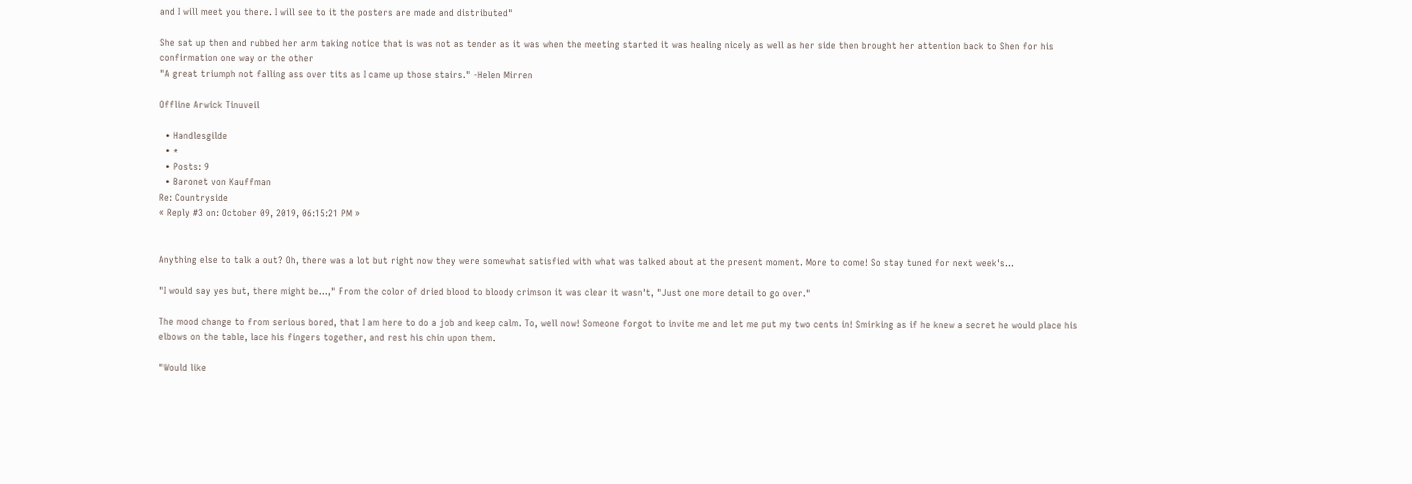and I will meet you there. I will see to it the posters are made and distributed"

She sat up then and rubbed her arm taking notice that is was not as tender as it was when the meeting started it was healing nicely as well as her side then brought her attention back to Shen for his confirmation one way or the other
"A great triumph not falling ass over tits as I came up those stairs." -Helen Mirren

Offline Arwick Tinuveil

  • Handlesgilde
  • *
  • Posts: 9
  • Baronet von Kauffman
Re: Countryside
« Reply #3 on: October 09, 2019, 06:15:21 PM »


Anything else to talk a out? Oh, there was a lot but right now they were somewhat satisfied with what was talked about at the present moment. More to come! So stay tuned for next week's...

"I would say yes but, there might be...," From the color of dried blood to bloody crimson it was clear it wasn't, "Just one more detail to go over."

The mood change to from serious bored, that I am here to do a job and keep calm. To, well now! Someone forgot to invite me and let me put my two cents in! Smirking as if he knew a secret he would place his elbows on the table, lace his fingers together, and rest his chin upon them.

"Would like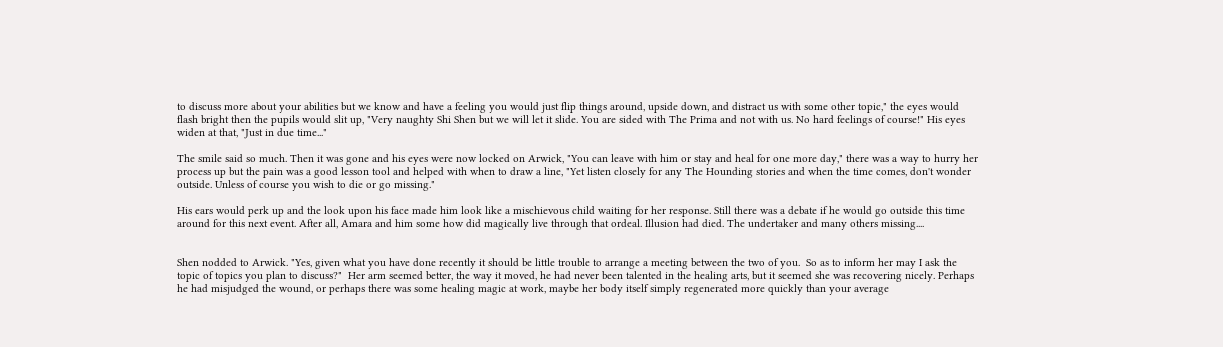to discuss more about your abilities but we know and have a feeling you would just flip things around, upside down, and distract us with some other topic," the eyes would flash bright then the pupils would slit up, "Very naughty Shi Shen but we will let it slide. You are sided with The Prima and not with us. No hard feelings of course!" His eyes widen at that, "Just in due time..."

The smile said so much. Then it was gone and his eyes were now locked on Arwick, "You can leave with him or stay and heal for one more day," there was a way to hurry her process up but the pain was a good lesson tool and helped with when to draw a line, "Yet listen closely for any The Hounding stories and when the time comes, don't wonder outside. Unless of course you wish to die or go missing."

His ears would perk up and the look upon his face made him look like a mischievous child waiting for her response. Still there was a debate if he would go outside this time around for this next event. After all, Amara and him some how did magically live through that ordeal. Illusion had died. The undertaker and many others missing....


Shen nodded to Arwick. "Yes, given what you have done recently it should be little trouble to arrange a meeting between the two of you.  So as to inform her may I ask the topic of topics you plan to discuss?"  Her arm seemed better, the way it moved, he had never been talented in the healing arts, but it seemed she was recovering nicely. Perhaps he had misjudged the wound, or perhaps there was some healing magic at work, maybe her body itself simply regenerated more quickly than your average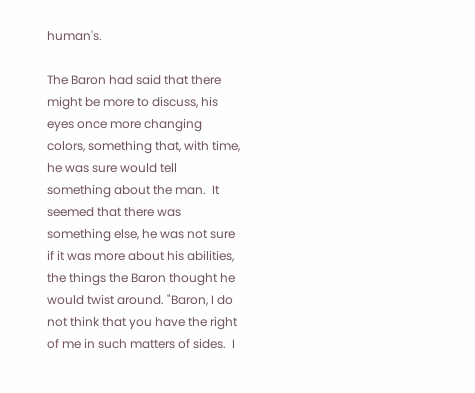human's.

The Baron had said that there might be more to discuss, his eyes once more changing colors, something that, with time, he was sure would tell something about the man.  It seemed that there was something else, he was not sure if it was more about his abilities, the things the Baron thought he would twist around. "Baron, I do not think that you have the right of me in such matters of sides.  I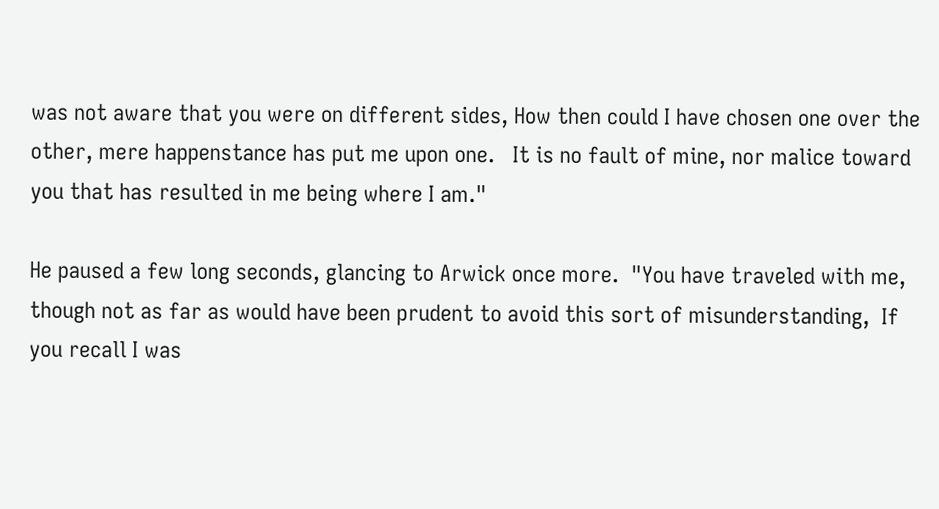was not aware that you were on different sides, How then could I have chosen one over the other, mere happenstance has put me upon one.   It is no fault of mine, nor malice toward you that has resulted in me being where I am."

He paused a few long seconds, glancing to Arwick once more.  "You have traveled with me, though not as far as would have been prudent to avoid this sort of misunderstanding,  If you recall I was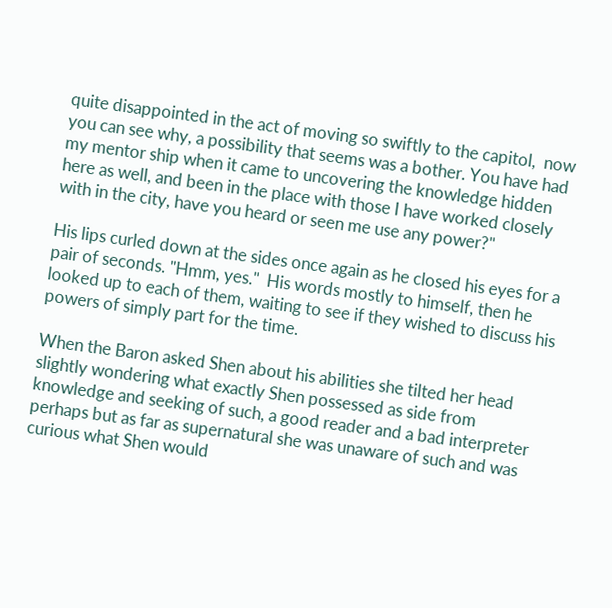quite disappointed in the act of moving so swiftly to the capitol,  now you can see why, a possibility that seems was a bother. You have had my mentor ship when it came to uncovering the knowledge hidden here as well, and been in the place with those I have worked closely with in the city, have you heard or seen me use any power?"

His lips curled down at the sides once again as he closed his eyes for a pair of seconds. "Hmm, yes."  His words mostly to himself, then he looked up to each of them, waiting to see if they wished to discuss his powers of simply part for the time.

When the Baron asked Shen about his abilities she tilted her head slightly wondering what exactly Shen possessed as side from knowledge and seeking of such, a good reader and a bad interpreter perhaps but as far as supernatural she was unaware of such and was curious what Shen would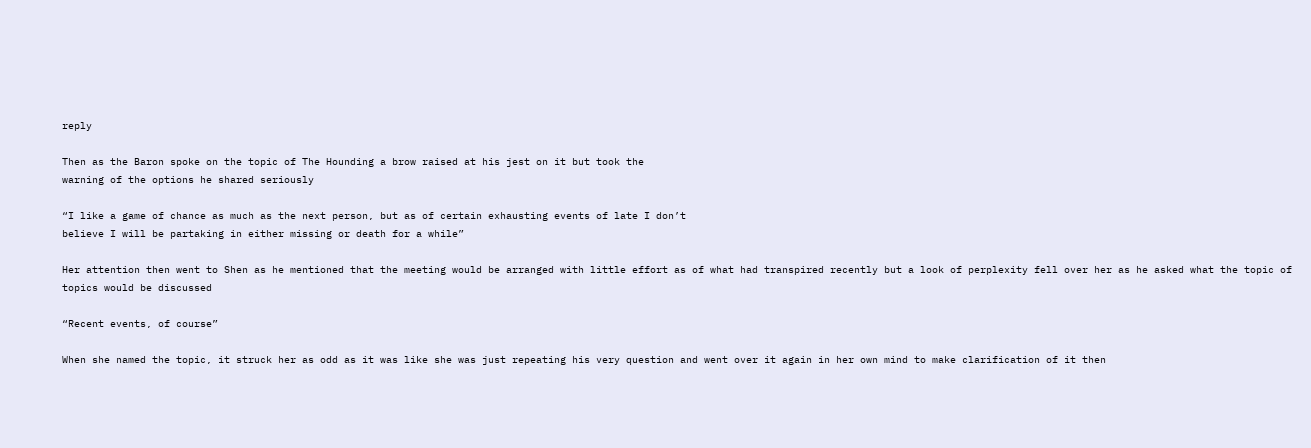reply

Then as the Baron spoke on the topic of The Hounding a brow raised at his jest on it but took the
warning of the options he shared seriously

“I like a game of chance as much as the next person, but as of certain exhausting events of late I don’t
believe I will be partaking in either missing or death for a while”

Her attention then went to Shen as he mentioned that the meeting would be arranged with little effort as of what had transpired recently but a look of perplexity fell over her as he asked what the topic of
topics would be discussed

“Recent events, of course”

When she named the topic, it struck her as odd as it was like she was just repeating his very question and went over it again in her own mind to make clarification of it then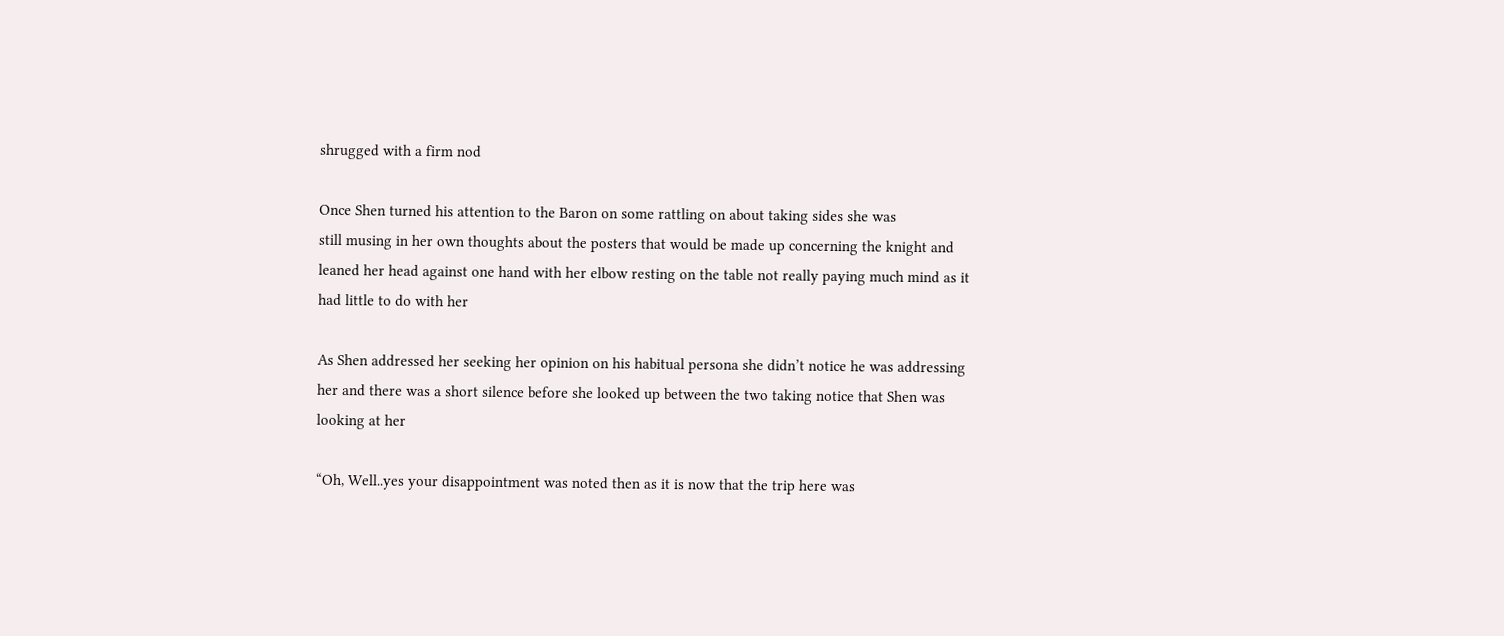shrugged with a firm nod

Once Shen turned his attention to the Baron on some rattling on about taking sides she was
still musing in her own thoughts about the posters that would be made up concerning the knight and leaned her head against one hand with her elbow resting on the table not really paying much mind as it had little to do with her

As Shen addressed her seeking her opinion on his habitual persona she didn’t notice he was addressing her and there was a short silence before she looked up between the two taking notice that Shen was looking at her

“Oh, Well..yes your disappointment was noted then as it is now that the trip here was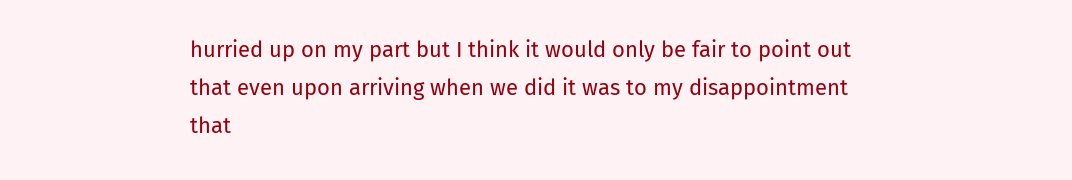hurried up on my part but I think it would only be fair to point out that even upon arriving when we did it was to my disappointment that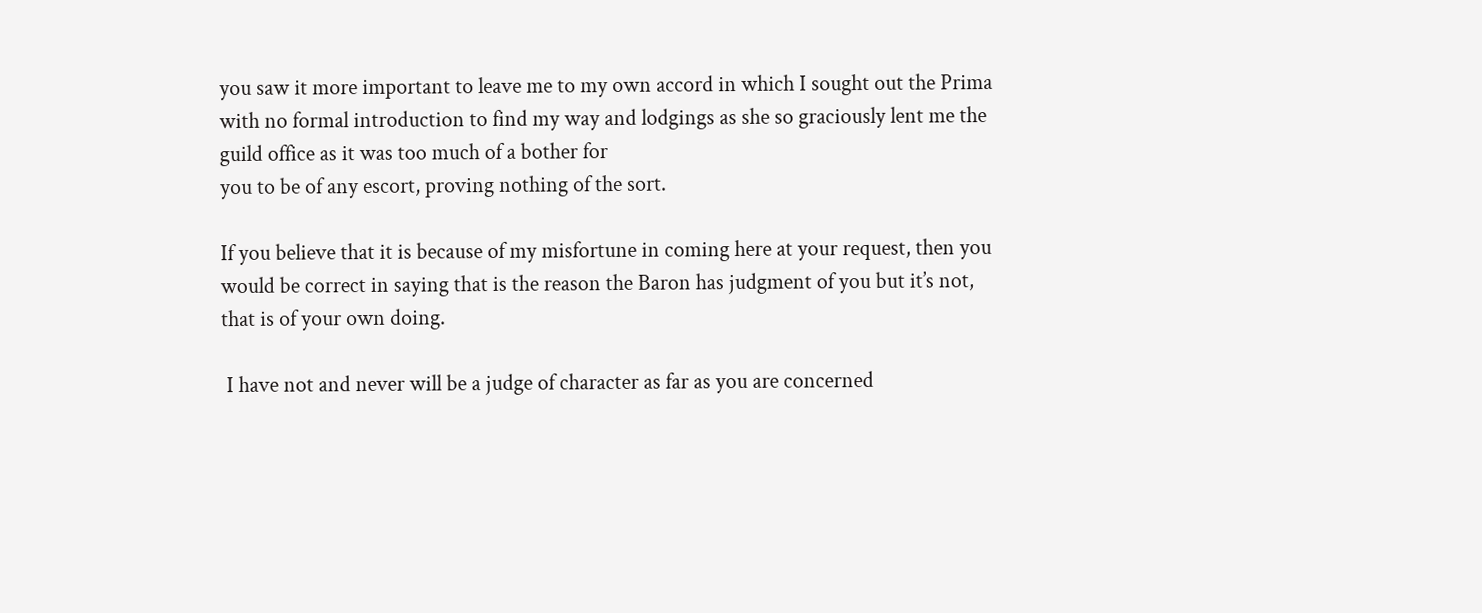you saw it more important to leave me to my own accord in which I sought out the Prima with no formal introduction to find my way and lodgings as she so graciously lent me the guild office as it was too much of a bother for
you to be of any escort, proving nothing of the sort.

If you believe that it is because of my misfortune in coming here at your request, then you would be correct in saying that is the reason the Baron has judgment of you but it’s not, that is of your own doing.

 I have not and never will be a judge of character as far as you are concerned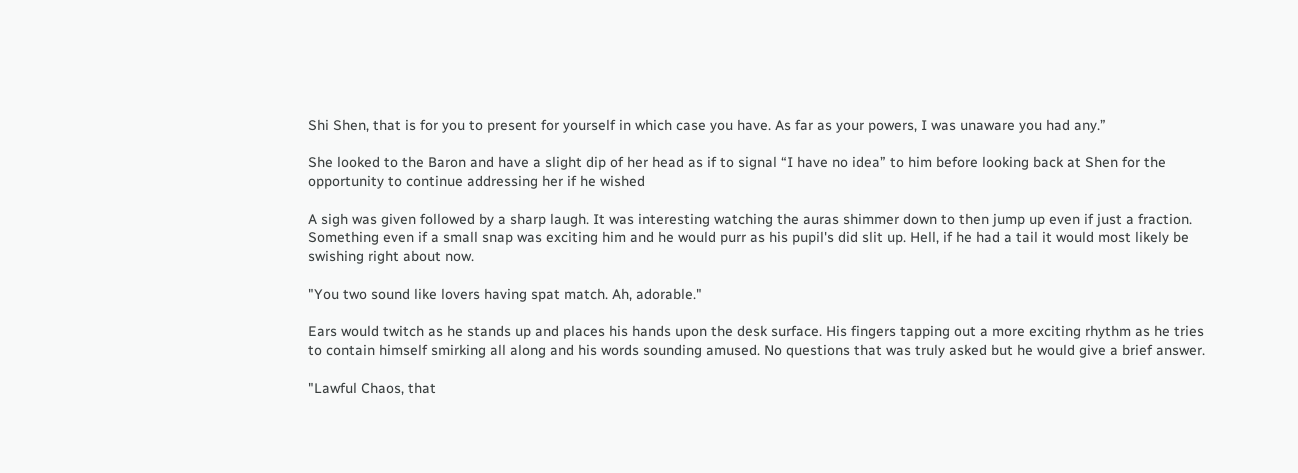Shi Shen, that is for you to present for yourself in which case you have. As far as your powers, I was unaware you had any.”

She looked to the Baron and have a slight dip of her head as if to signal “I have no idea” to him before looking back at Shen for the opportunity to continue addressing her if he wished

A sigh was given followed by a sharp laugh. It was interesting watching the auras shimmer down to then jump up even if just a fraction. Something even if a small snap was exciting him and he would purr as his pupil's did slit up. Hell, if he had a tail it would most likely be swishing right about now.

"You two sound like lovers having spat match. Ah, adorable."

Ears would twitch as he stands up and places his hands upon the desk surface. His fingers tapping out a more exciting rhythm as he tries to contain himself smirking all along and his words sounding amused. No questions that was truly asked but he would give a brief answer.

"Lawful Chaos, that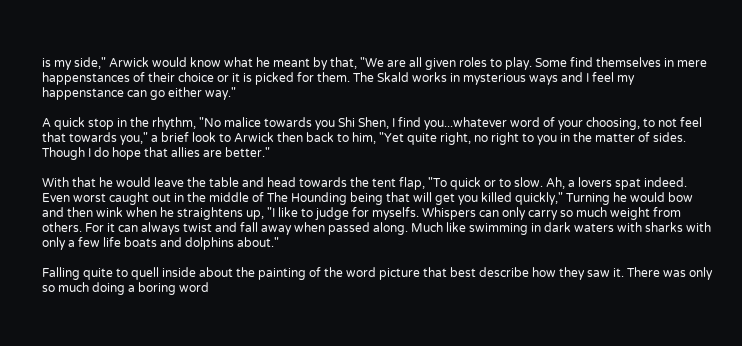is my side," Arwick would know what he meant by that, "We are all given roles to play. Some find themselves in mere happenstances of their choice or it is picked for them. The Skald works in mysterious ways and I feel my happenstance can go either way."

A quick stop in the rhythm, "No malice towards you Shi Shen, I find you...whatever word of your choosing, to not feel that towards you," a brief look to Arwick then back to him, "Yet quite right, no right to you in the matter of sides. Though I do hope that allies are better."

With that he would leave the table and head towards the tent flap, "To quick or to slow. Ah, a lovers spat indeed. Even worst caught out in the middle of The Hounding being that will get you killed quickly," Turning he would bow and then wink when he straightens up, "I like to judge for myselfs. Whispers can only carry so much weight from others. For it can always twist and fall away when passed along. Much like swimming in dark waters with sharks with only a few life boats and dolphins about."

Falling quite to quell inside about the painting of the word picture that best describe how they saw it. There was only so much doing a boring word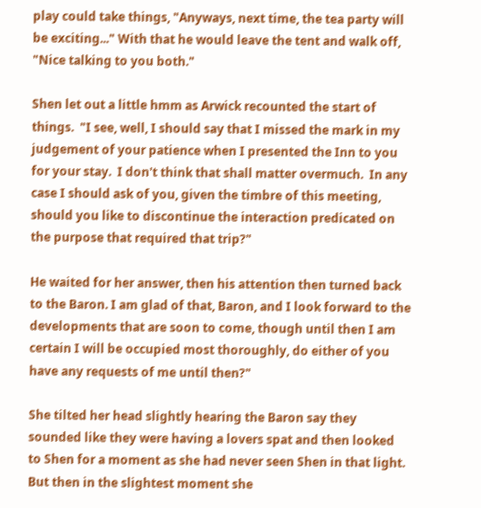play could take things, "Anyways, next time, the tea party will be exciting..." With that he would leave the tent and walk off, "Nice talking to you both."

Shen let out a little hmm as Arwick recounted the start of things.  "I see, well, I should say that I missed the mark in my judgement of your patience when I presented the Inn to you for your stay.  I don't think that shall matter overmuch.  In any case I should ask of you, given the timbre of this meeting, should you like to discontinue the interaction predicated on the purpose that required that trip?"

He waited for her answer, then his attention then turned back to the Baron. I am glad of that, Baron, and I look forward to the developments that are soon to come, though until then I am certain I will be occupied most thoroughly, do either of you have any requests of me until then?"

She tilted her head slightly hearing the Baron say they sounded like they were having a lovers spat and then looked to Shen for a moment as she had never seen Shen in that light. But then in the slightest moment she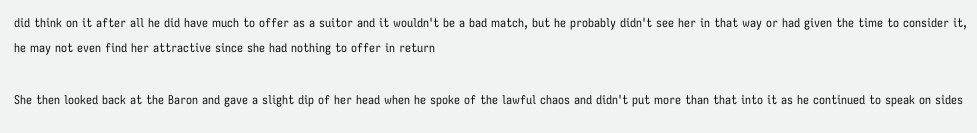did think on it after all he did have much to offer as a suitor and it wouldn't be a bad match, but he probably didn't see her in that way or had given the time to consider it, he may not even find her attractive since she had nothing to offer in return

She then looked back at the Baron and gave a slight dip of her head when he spoke of the lawful chaos and didn't put more than that into it as he continued to speak on sides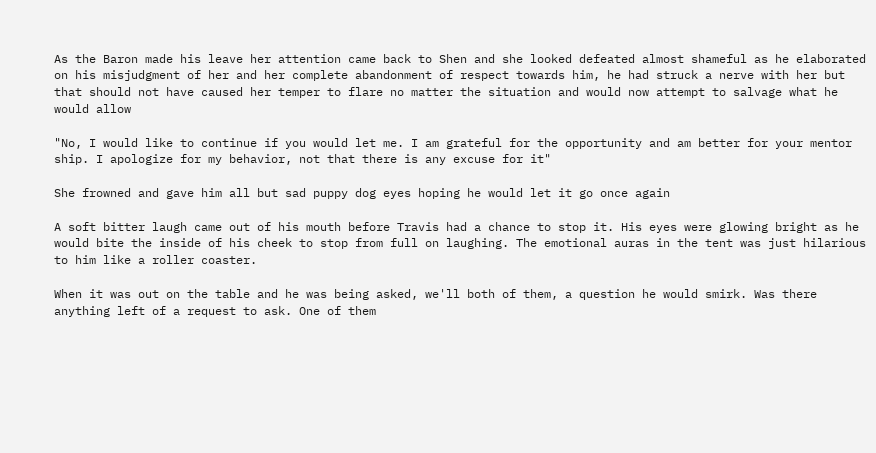As the Baron made his leave her attention came back to Shen and she looked defeated almost shameful as he elaborated on his misjudgment of her and her complete abandonment of respect towards him, he had struck a nerve with her but that should not have caused her temper to flare no matter the situation and would now attempt to salvage what he would allow

"No, I would like to continue if you would let me. I am grateful for the opportunity and am better for your mentor ship. I apologize for my behavior, not that there is any excuse for it"

She frowned and gave him all but sad puppy dog eyes hoping he would let it go once again

A soft bitter laugh came out of his mouth before Travis had a chance to stop it. His eyes were glowing bright as he would bite the inside of his cheek to stop from full on laughing. The emotional auras in the tent was just hilarious to him like a roller coaster.

When it was out on the table and he was being asked, we'll both of them, a question he would smirk. Was there anything left of a request to ask. One of them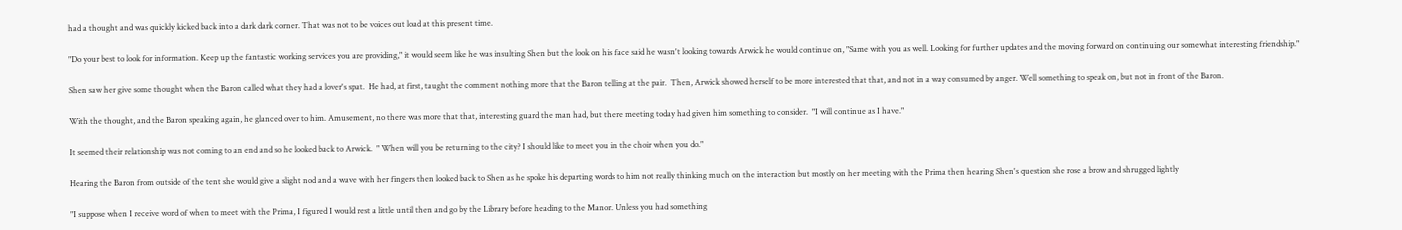had a thought and was quickly kicked back into a dark dark corner. That was not to be voices out load at this present time.

"Do your best to look for information. Keep up the fantastic working services you are providing," it would seem like he was insulting Shen but the look on his face said he wasn't looking towards Arwick he would continue on, "Same with you as well. Looking for further updates and the moving forward on continuing our somewhat interesting friendship."

Shen saw her give some thought when the Baron called what they had a lover's spat.  He had, at first, taught the comment nothing more that the Baron telling at the pair.  Then, Arwick showed herself to be more interested that that, and not in a way consumed by anger. Well something to speak on, but not in front of the Baron.

With the thought, and the Baron speaking again, he glanced over to him. Amusement, no there was more that that, interesting guard the man had, but there meeting today had given him something to consider.  "I will continue as I have."

It seemed their relationship was not coming to an end and so he looked back to Arwick.  " When will you be returning to the city? I should like to meet you in the choir when you do."

Hearing the Baron from outside of the tent she would give a slight nod and a wave with her fingers then looked back to Shen as he spoke his departing words to him not really thinking much on the interaction but mostly on her meeting with the Prima then hearing Shen's question she rose a brow and shrugged lightly

"I suppose when I receive word of when to meet with the Prima, I figured I would rest a little until then and go by the Library before heading to the Manor. Unless you had something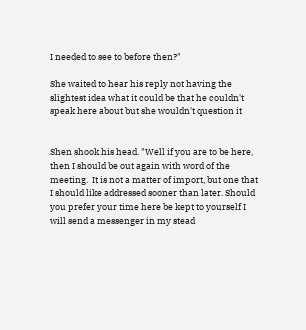I needed to see to before then?"

She waited to hear his reply not having the slightest idea what it could be that he couldn't speak here about but she wouldn't question it


Shen shook his head. "Well if you are to be here, then I should be out again with word of the meeting.  It is not a matter of import, but one that I should like addressed sooner than later. Should you prefer your time here be kept to yourself I will send a messenger in my stead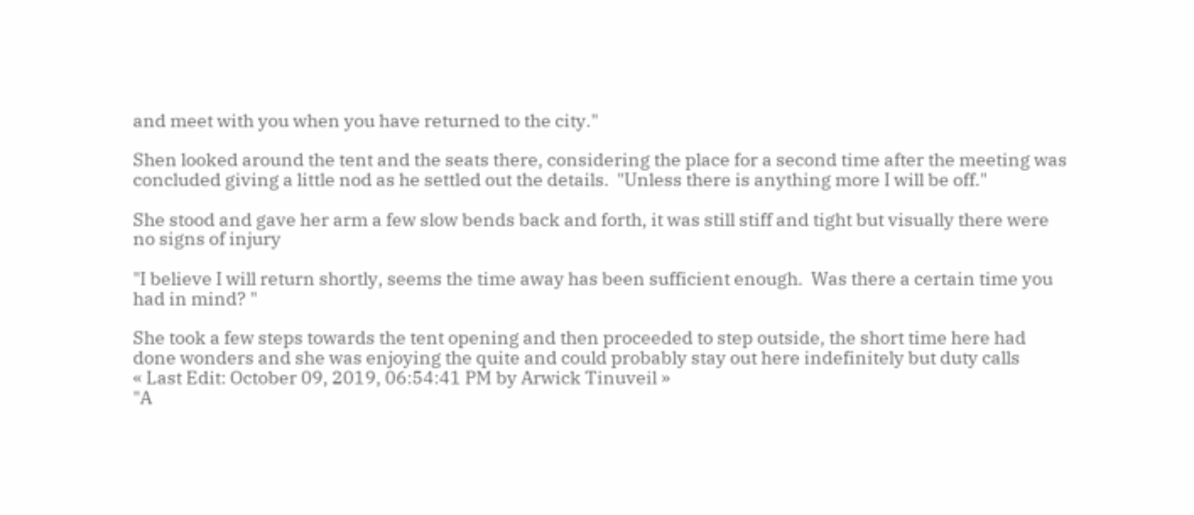and meet with you when you have returned to the city."

Shen looked around the tent and the seats there, considering the place for a second time after the meeting was concluded giving a little nod as he settled out the details.  "Unless there is anything more I will be off."

She stood and gave her arm a few slow bends back and forth, it was still stiff and tight but visually there were no signs of injury

"I believe I will return shortly, seems the time away has been sufficient enough.  Was there a certain time you had in mind? "

She took a few steps towards the tent opening and then proceeded to step outside, the short time here had done wonders and she was enjoying the quite and could probably stay out here indefinitely but duty calls
« Last Edit: October 09, 2019, 06:54:41 PM by Arwick Tinuveil »
"A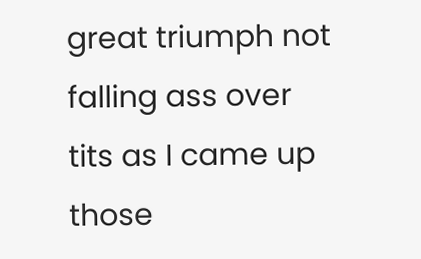great triumph not falling ass over tits as I came up those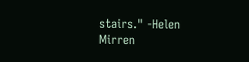stairs." -Helen Mirren